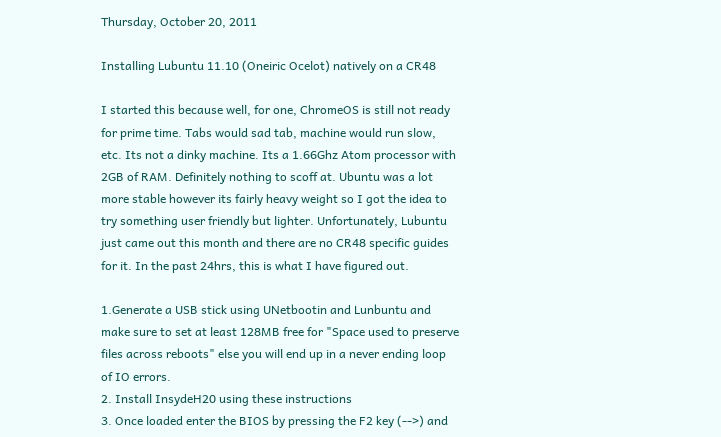Thursday, October 20, 2011

Installing Lubuntu 11.10 (Oneiric Ocelot) natively on a CR48

I started this because well, for one, ChromeOS is still not ready for prime time. Tabs would sad tab, machine would run slow, etc. Its not a dinky machine. Its a 1.66Ghz Atom processor with 2GB of RAM. Definitely nothing to scoff at. Ubuntu was a lot more stable however its fairly heavy weight so I got the idea to try something user friendly but lighter. Unfortunately, Lubuntu just came out this month and there are no CR48 specific guides for it. In the past 24hrs, this is what I have figured out.

1.Generate a USB stick using UNetbootin and Lunbuntu and make sure to set at least 128MB free for "Space used to preserve files across reboots" else you will end up in a never ending loop of IO errors.
2. Install InsydeH20 using these instructions
3. Once loaded enter the BIOS by pressing the F2 key (-->) and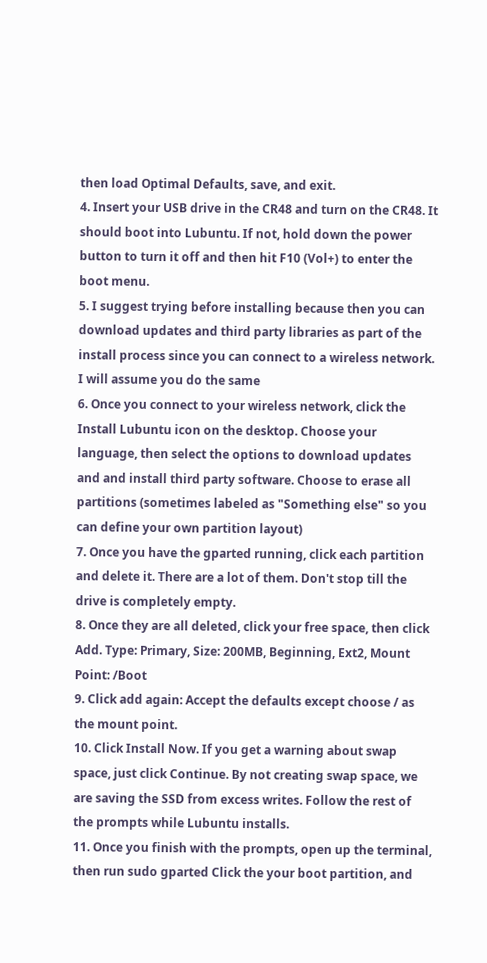then load Optimal Defaults, save, and exit.
4. Insert your USB drive in the CR48 and turn on the CR48. It should boot into Lubuntu. If not, hold down the power button to turn it off and then hit F10 (Vol+) to enter the boot menu.
5. I suggest trying before installing because then you can download updates and third party libraries as part of the install process since you can connect to a wireless network. I will assume you do the same
6. Once you connect to your wireless network, click the Install Lubuntu icon on the desktop. Choose your language, then select the options to download updates and and install third party software. Choose to erase all partitions (sometimes labeled as "Something else" so you can define your own partition layout)
7. Once you have the gparted running, click each partition and delete it. There are a lot of them. Don't stop till the drive is completely empty.
8. Once they are all deleted, click your free space, then click Add. Type: Primary, Size: 200MB, Beginning, Ext2, Mount Point: /Boot
9. Click add again: Accept the defaults except choose / as the mount point.
10. Click Install Now. If you get a warning about swap space, just click Continue. By not creating swap space, we are saving the SSD from excess writes. Follow the rest of the prompts while Lubuntu installs.
11. Once you finish with the prompts, open up the terminal, then run sudo gparted Click the your boot partition, and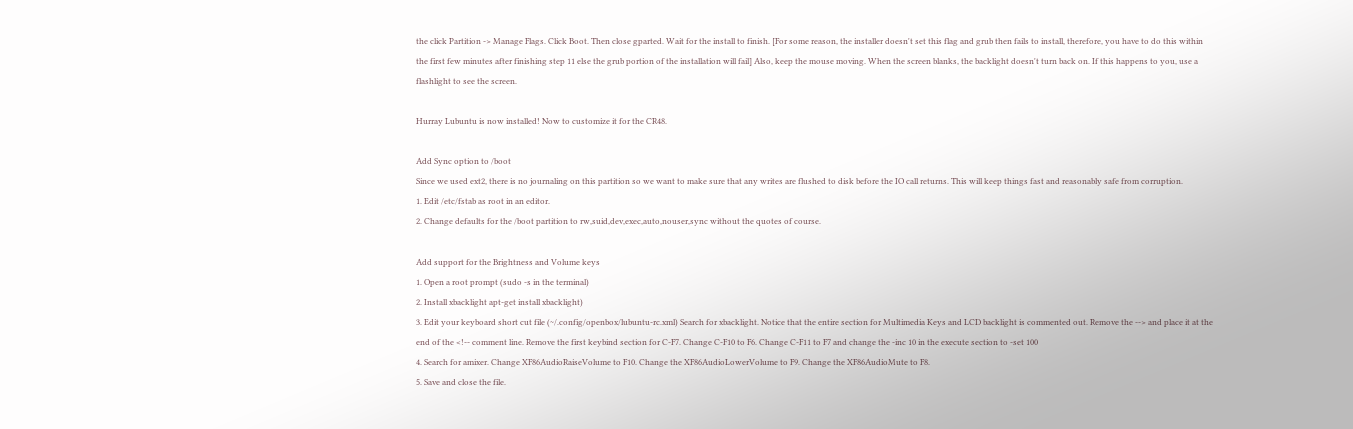the click Partition -> Manage Flags. Click Boot. Then close gparted. Wait for the install to finish. [For some reason, the installer doesn't set this flag and grub then fails to install, therefore, you have to do this within the first few minutes after finishing step 11 else the grub portion of the installation will fail] Also, keep the mouse moving. When the screen blanks, the backlight doesn't turn back on. If this happens to you, use a flashlight to see the screen.

Hurray Lubuntu is now installed! Now to customize it for the CR48.

Add Sync option to /boot
Since we used ext2, there is no journaling on this partition so we want to make sure that any writes are flushed to disk before the IO call returns. This will keep things fast and reasonably safe from corruption.
1. Edit /etc/fstab as root in an editor.
2. Change defaults for the /boot partition to rw,suid,dev,exec,auto,nouser,sync without the quotes of course.

Add support for the Brightness and Volume keys
1. Open a root prompt (sudo -s in the terminal)
2. Install xbacklight apt-get install xbacklight)
3. Edit your keyboard short cut file (~/.config/openbox/lubuntu-rc.xml) Search for xbacklight. Notice that the entire section for Multimedia Keys and LCD backlight is commented out. Remove the --> and place it at the end of the <!-- comment line. Remove the first keybind section for C-F7. Change C-F10 to F6. Change C-F11 to F7 and change the -inc 10 in the execute section to -set 100
4. Search for amixer. Change XF86AudioRaiseVolume to F10. Change the XF86AudioLowerVolume to F9. Change the XF86AudioMute to F8.
5. Save and close the file.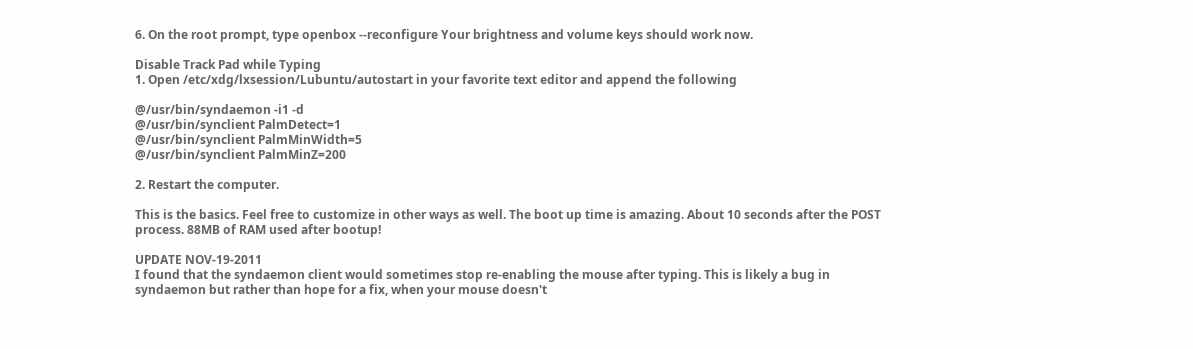6. On the root prompt, type openbox --reconfigure Your brightness and volume keys should work now.

Disable Track Pad while Typing
1. Open /etc/xdg/lxsession/Lubuntu/autostart in your favorite text editor and append the following

@/usr/bin/syndaemon -i1 -d
@/usr/bin/synclient PalmDetect=1
@/usr/bin/synclient PalmMinWidth=5
@/usr/bin/synclient PalmMinZ=200

2. Restart the computer.

This is the basics. Feel free to customize in other ways as well. The boot up time is amazing. About 10 seconds after the POST process. 88MB of RAM used after bootup!

UPDATE NOV-19-2011
I found that the syndaemon client would sometimes stop re-enabling the mouse after typing. This is likely a bug in syndaemon but rather than hope for a fix, when your mouse doesn't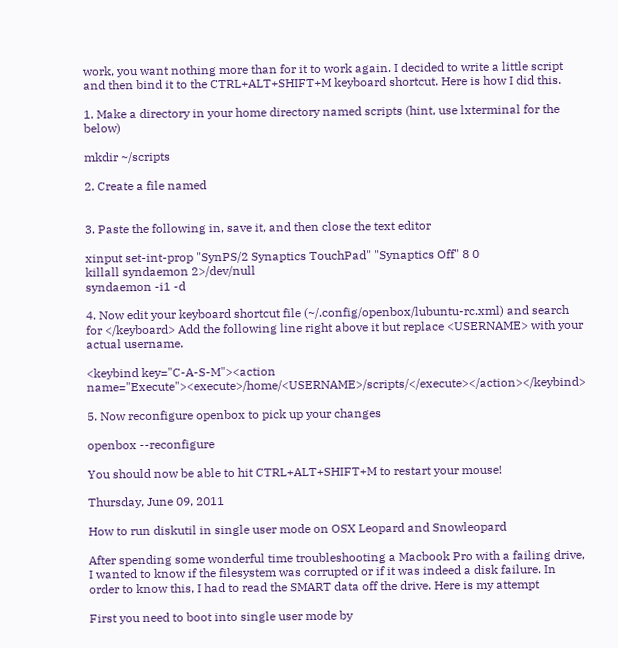work, you want nothing more than for it to work again. I decided to write a little script and then bind it to the CTRL+ALT+SHIFT+M keyboard shortcut. Here is how I did this.

1. Make a directory in your home directory named scripts (hint, use lxterminal for the below)

mkdir ~/scripts

2. Create a file named


3. Paste the following in, save it, and then close the text editor

xinput set-int-prop "SynPS/2 Synaptics TouchPad" "Synaptics Off" 8 0
killall syndaemon 2>/dev/null
syndaemon -i1 -d

4. Now edit your keyboard shortcut file (~/.config/openbox/lubuntu-rc.xml) and search for </keyboard> Add the following line right above it but replace <USERNAME> with your actual username.

<keybind key="C-A-S-M"><action name="Execute"><execute>/home/<USERNAME>/scripts/</execute></action></keybind>

5. Now reconfigure openbox to pick up your changes

openbox --reconfigure

You should now be able to hit CTRL+ALT+SHIFT+M to restart your mouse!

Thursday, June 09, 2011

How to run diskutil in single user mode on OSX Leopard and Snowleopard

After spending some wonderful time troubleshooting a Macbook Pro with a failing drive, I wanted to know if the filesystem was corrupted or if it was indeed a disk failure. In order to know this, I had to read the SMART data off the drive. Here is my attempt

First you need to boot into single user mode by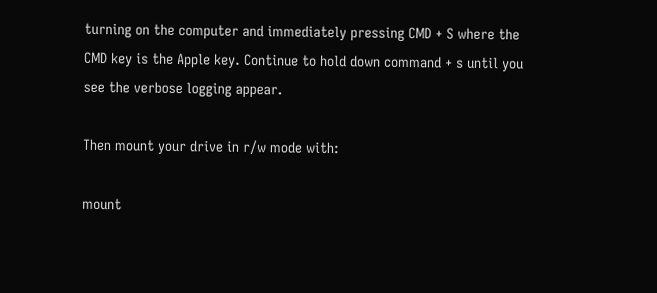turning on the computer and immediately pressing CMD + S where the CMD key is the Apple key. Continue to hold down command + s until you see the verbose logging appear.

Then mount your drive in r/w mode with:

mount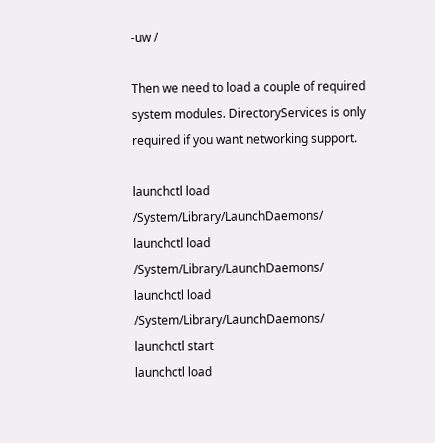-uw /

Then we need to load a couple of required system modules. DirectoryServices is only required if you want networking support.

launchctl load /System/Library/LaunchDaemons/
launchctl load /System/Library/LaunchDaemons/
launchctl load /System/Library/LaunchDaemons/
launchctl start
launchctl load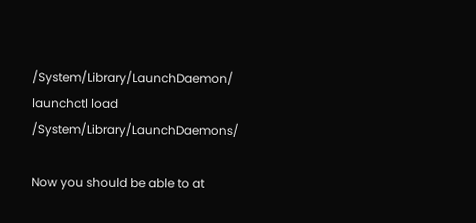/System/Library/LaunchDaemon/
launchctl load /System/Library/LaunchDaemons/

Now you should be able to at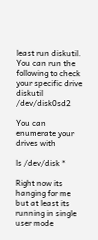least run diskutil. You can run the following to check your specific drive
diskutil /dev/disk0sd2

You can enumerate your drives with

ls /dev/disk *

Right now its hanging for me but at least its running in single user mode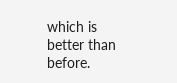which is better than before.